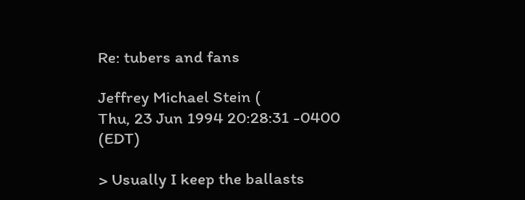Re: tubers and fans

Jeffrey Michael Stein (
Thu, 23 Jun 1994 20:28:31 -0400 (EDT)

> Usually I keep the ballasts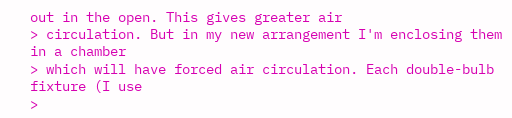out in the open. This gives greater air
> circulation. But in my new arrangement I'm enclosing them in a chamber
> which will have forced air circulation. Each double-bulb fixture (I use
>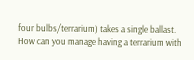four bulbs/terrarium) takes a single ballast.
How can you manage having a terrarium with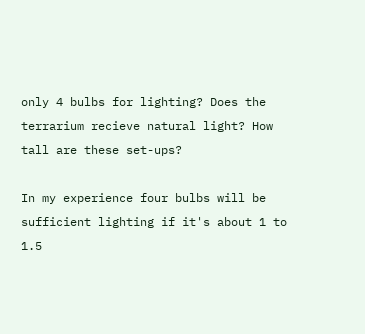only 4 bulbs for lighting? Does the
terrarium recieve natural light? How tall are these set-ups?

In my experience four bulbs will be sufficient lighting if it's about 1 to 1.5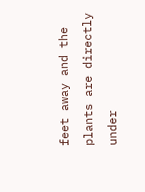feet away and the plants are directly under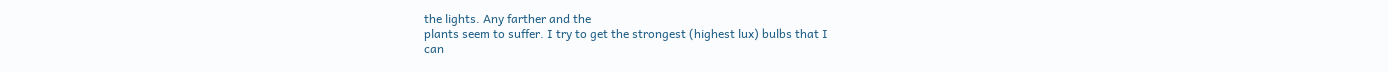the lights. Any farther and the
plants seem to suffer. I try to get the strongest (highest lux) bulbs that I
can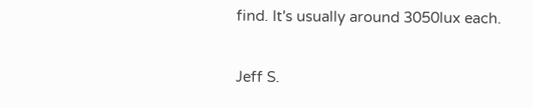find. It's usually around 3050lux each.

Jeff S.